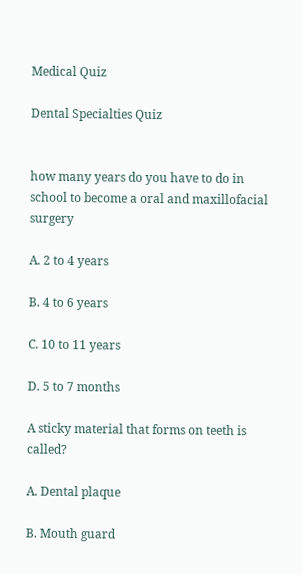Medical Quiz

Dental Specialties Quiz


how many years do you have to do in school to become a oral and maxillofacial surgery

A. 2 to 4 years

B. 4 to 6 years

C. 10 to 11 years

D. 5 to 7 months

A sticky material that forms on teeth is called?

A. Dental plaque

B. Mouth guard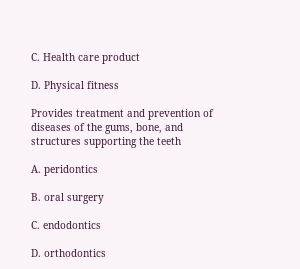C. Health care product

D. Physical fitness

Provides treatment and prevention of diseases of the gums, bone, and structures supporting the teeth

A. peridontics

B. oral surgery

C. endodontics

D. orthodontics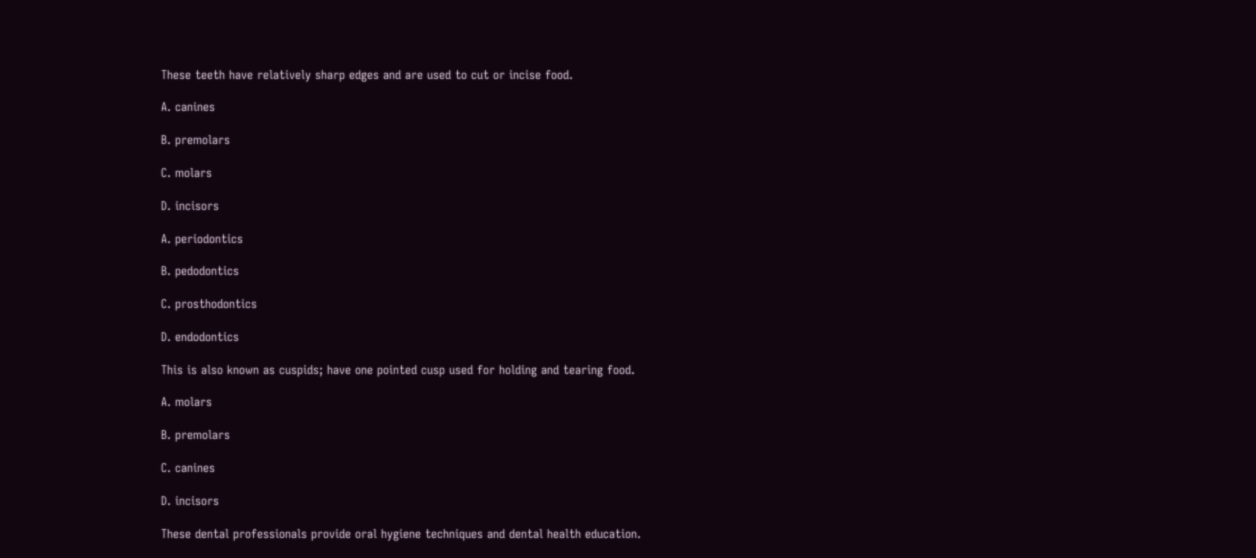These teeth have relatively sharp edges and are used to cut or incise food.

A. canines

B. premolars

C. molars

D. incisors

A. periodontics

B. pedodontics

C. prosthodontics

D. endodontics

This is also known as cuspids; have one pointed cusp used for holding and tearing food.

A. molars

B. premolars

C. canines

D. incisors

These dental professionals provide oral hygiene techniques and dental health education.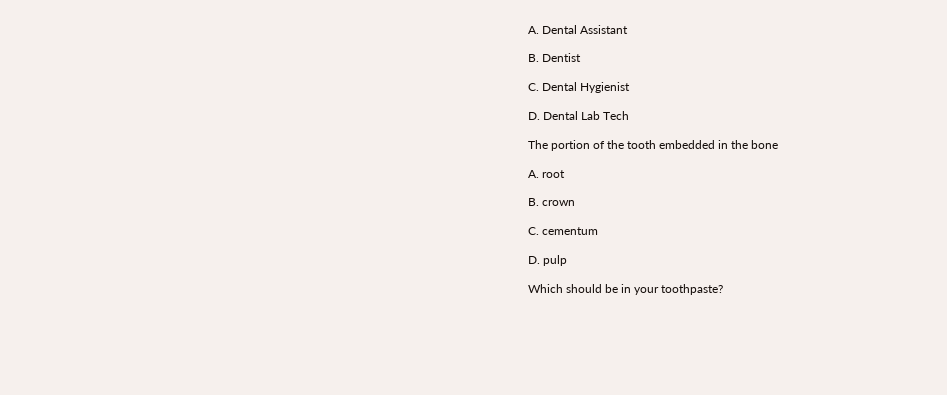A. Dental Assistant

B. Dentist

C. Dental Hygienist

D. Dental Lab Tech

The portion of the tooth embedded in the bone

A. root

B. crown

C. cementum

D. pulp

Which should be in your toothpaste?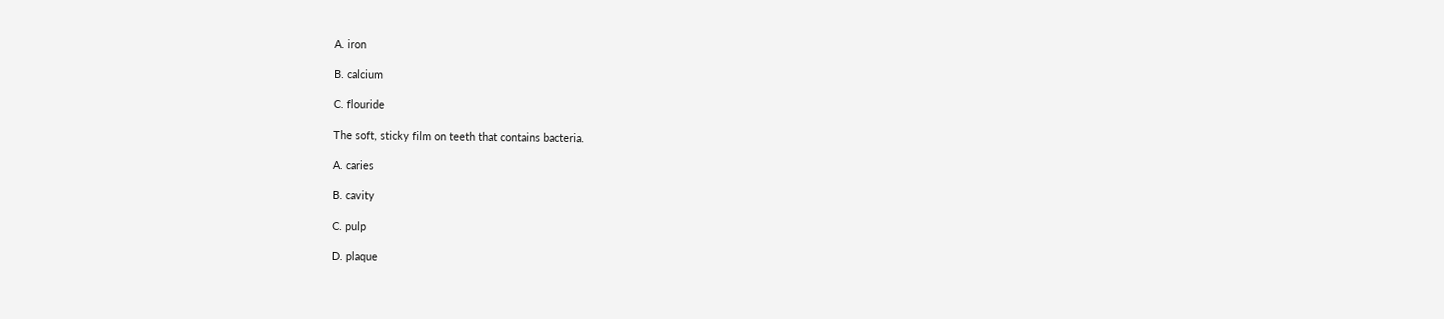A. iron

B. calcium

C. flouride

The soft, sticky film on teeth that contains bacteria.

A. caries

B. cavity

C. pulp

D. plaque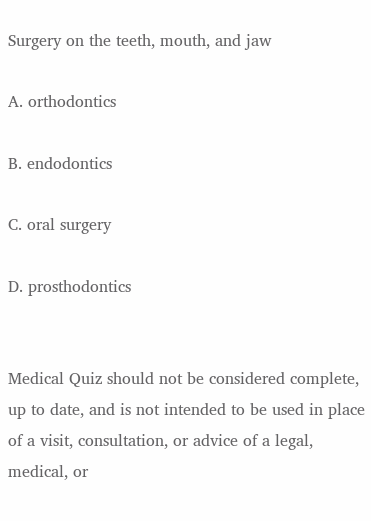Surgery on the teeth, mouth, and jaw

A. orthodontics

B. endodontics

C. oral surgery

D. prosthodontics


Medical Quiz should not be considered complete, up to date, and is not intended to be used in place of a visit, consultation, or advice of a legal, medical, or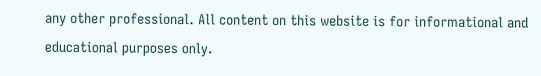any other professional. All content on this website is for informational and educational purposes only.